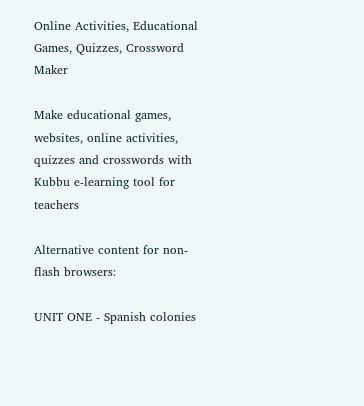Online Activities, Educational Games, Quizzes, Crossword Maker

Make educational games, websites, online activities, quizzes and crosswords with Kubbu e-learning tool for teachers

Alternative content for non-flash browsers:

UNIT ONE - Spanish colonies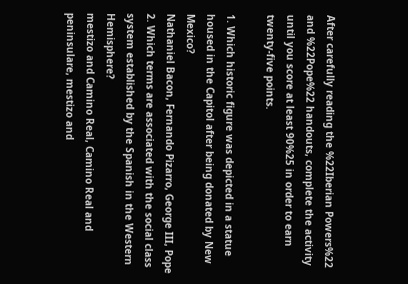After carefully reading the %22Iberian Powers%22 and %22Pope%22 handouts, complete the activity until you score at least 90%25 in order to earn twenty-five points.

1. Which historic figure was depicted in a statue housed in the Capitol after being donated by New Mexico?
Nathaniel Bacon, Fernando Pizarro, George III, Pope
2. Which terms are associated with the social class system established by the Spanish in the Western Hemisphere?
mestizo and Camino Real, Camino Real and peninsulare, mestizo and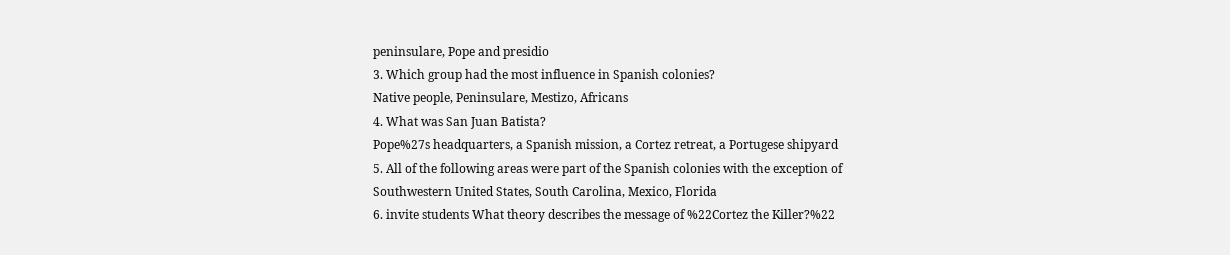peninsulare, Pope and presidio
3. Which group had the most influence in Spanish colonies?
Native people, Peninsulare, Mestizo, Africans
4. What was San Juan Batista?
Pope%27s headquarters, a Spanish mission, a Cortez retreat, a Portugese shipyard
5. All of the following areas were part of the Spanish colonies with the exception of
Southwestern United States, South Carolina, Mexico, Florida
6. invite students What theory describes the message of %22Cortez the Killer?%22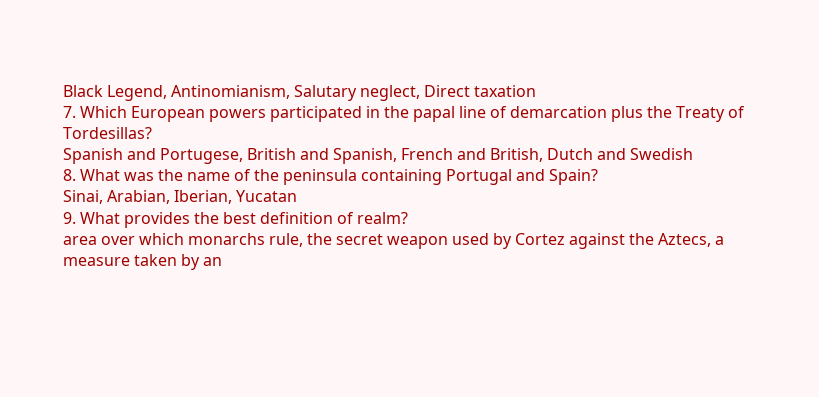Black Legend, Antinomianism, Salutary neglect, Direct taxation
7. Which European powers participated in the papal line of demarcation plus the Treaty of Tordesillas?
Spanish and Portugese, British and Spanish, French and British, Dutch and Swedish
8. What was the name of the peninsula containing Portugal and Spain?
Sinai, Arabian, Iberian, Yucatan
9. What provides the best definition of realm?
area over which monarchs rule, the secret weapon used by Cortez against the Aztecs, a measure taken by an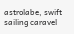astrolabe, swift sailing caravel